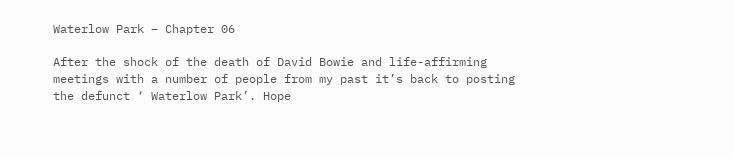Waterlow Park – Chapter 06

After the shock of the death of David Bowie and life-affirming meetings with a number of people from my past it’s back to posting the defunct ‘ Waterlow Park’. Hope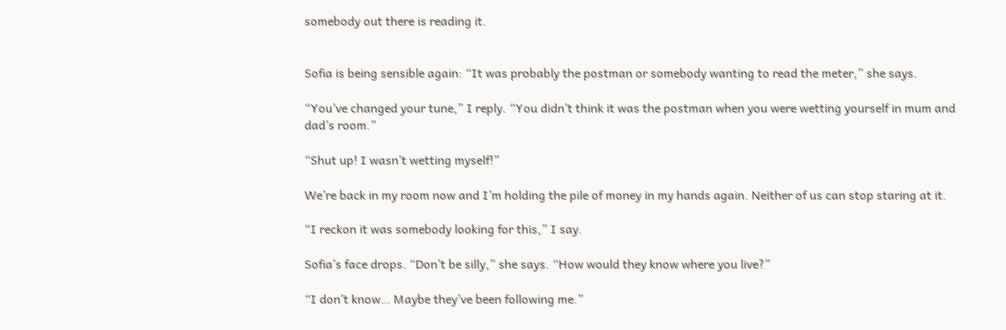somebody out there is reading it.


Sofia is being sensible again: “It was probably the postman or somebody wanting to read the meter,” she says.

“You’ve changed your tune,” I reply. “You didn’t think it was the postman when you were wetting yourself in mum and dad’s room.”

“Shut up! I wasn’t wetting myself!”

We’re back in my room now and I’m holding the pile of money in my hands again. Neither of us can stop staring at it.

“I reckon it was somebody looking for this,” I say.

Sofia’s face drops. “Don’t be silly,” she says. “How would they know where you live?”

“I don’t know… Maybe they’ve been following me.”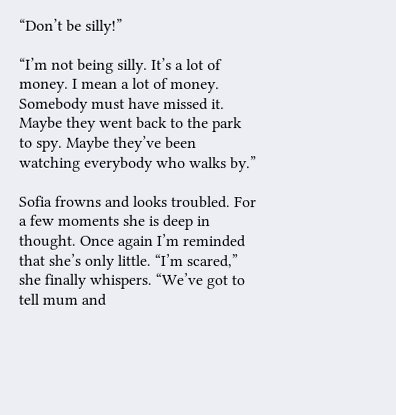“Don’t be silly!”

“I’m not being silly. It’s a lot of money. I mean a lot of money. Somebody must have missed it. Maybe they went back to the park to spy. Maybe they’ve been watching everybody who walks by.”

Sofia frowns and looks troubled. For a few moments she is deep in thought. Once again I’m reminded that she’s only little. “I’m scared,” she finally whispers. “We’ve got to tell mum and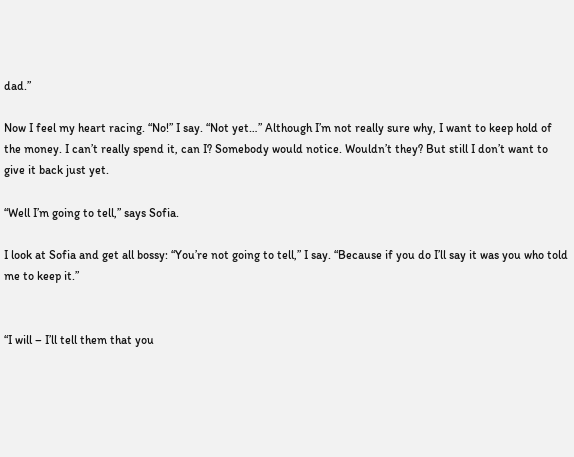dad.”

Now I feel my heart racing. “No!” I say. “Not yet…” Although I’m not really sure why, I want to keep hold of the money. I can’t really spend it, can I? Somebody would notice. Wouldn’t they? But still I don’t want to give it back just yet.

“Well I’m going to tell,” says Sofia.

I look at Sofia and get all bossy: “You’re not going to tell,” I say. “Because if you do I’ll say it was you who told me to keep it.”


“I will – I’ll tell them that you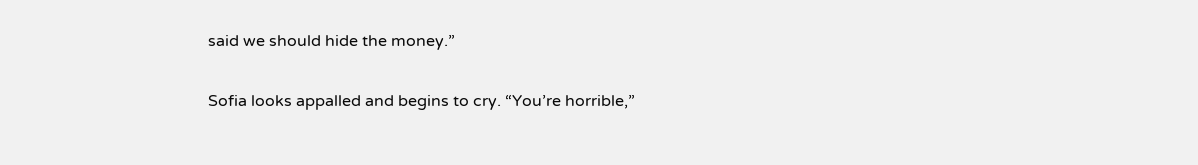said we should hide the money.”

Sofia looks appalled and begins to cry. “You’re horrible,”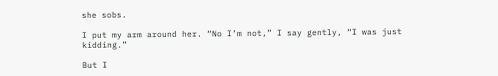she sobs.

I put my arm around her. “No I’m not,” I say gently, “I was just kidding.”

But I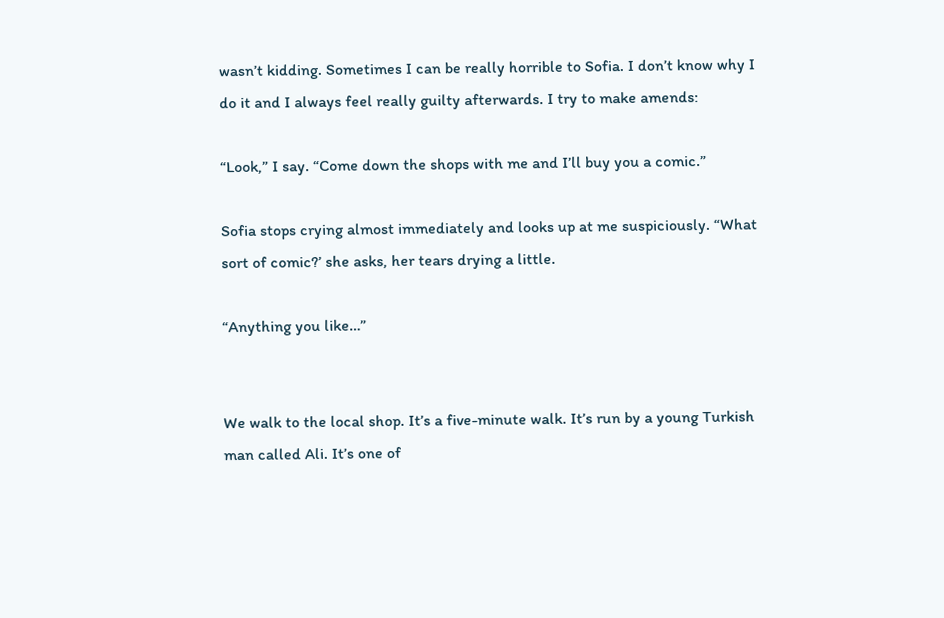wasn’t kidding. Sometimes I can be really horrible to Sofia. I don’t know why I do it and I always feel really guilty afterwards. I try to make amends:

“Look,” I say. “Come down the shops with me and I’ll buy you a comic.”

Sofia stops crying almost immediately and looks up at me suspiciously. “What sort of comic?’ she asks, her tears drying a little.

“Anything you like…”


We walk to the local shop. It’s a five-minute walk. It’s run by a young Turkish man called Ali. It’s one of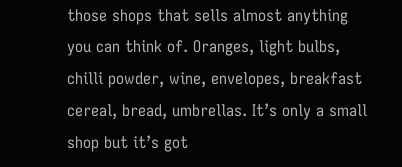those shops that sells almost anything you can think of. Oranges, light bulbs, chilli powder, wine, envelopes, breakfast cereal, bread, umbrellas. It’s only a small shop but it’s got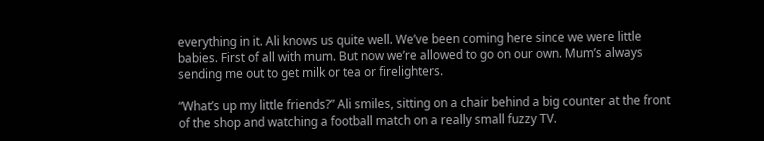everything in it. Ali knows us quite well. We’ve been coming here since we were little babies. First of all with mum. But now we’re allowed to go on our own. Mum’s always sending me out to get milk or tea or firelighters.

“What’s up my little friends?” Ali smiles, sitting on a chair behind a big counter at the front of the shop and watching a football match on a really small fuzzy TV.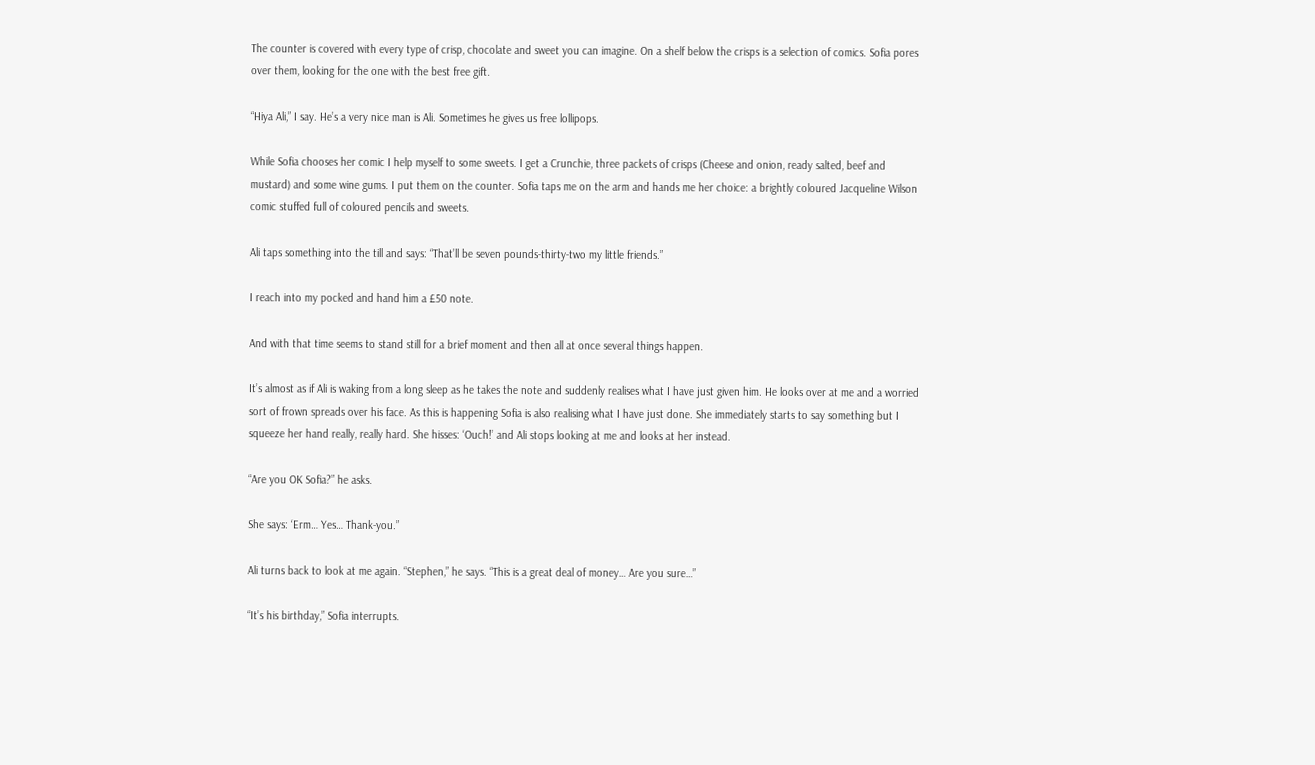The counter is covered with every type of crisp, chocolate and sweet you can imagine. On a shelf below the crisps is a selection of comics. Sofia pores over them, looking for the one with the best free gift.

“Hiya Ali,” I say. He’s a very nice man is Ali. Sometimes he gives us free lollipops.

While Sofia chooses her comic I help myself to some sweets. I get a Crunchie, three packets of crisps (Cheese and onion, ready salted, beef and mustard) and some wine gums. I put them on the counter. Sofia taps me on the arm and hands me her choice: a brightly coloured Jacqueline Wilson comic stuffed full of coloured pencils and sweets.

Ali taps something into the till and says: “That’ll be seven pounds-thirty-two my little friends.”

I reach into my pocked and hand him a £50 note.

And with that time seems to stand still for a brief moment and then all at once several things happen.

It’s almost as if Ali is waking from a long sleep as he takes the note and suddenly realises what I have just given him. He looks over at me and a worried sort of frown spreads over his face. As this is happening Sofia is also realising what I have just done. She immediately starts to say something but I squeeze her hand really, really hard. She hisses: ‘Ouch!’ and Ali stops looking at me and looks at her instead.

“Are you OK Sofia?” he asks.

She says: ‘Erm… Yes… Thank-you.”

Ali turns back to look at me again. “Stephen,” he says. “This is a great deal of money… Are you sure…”

“It’s his birthday,” Sofia interrupts.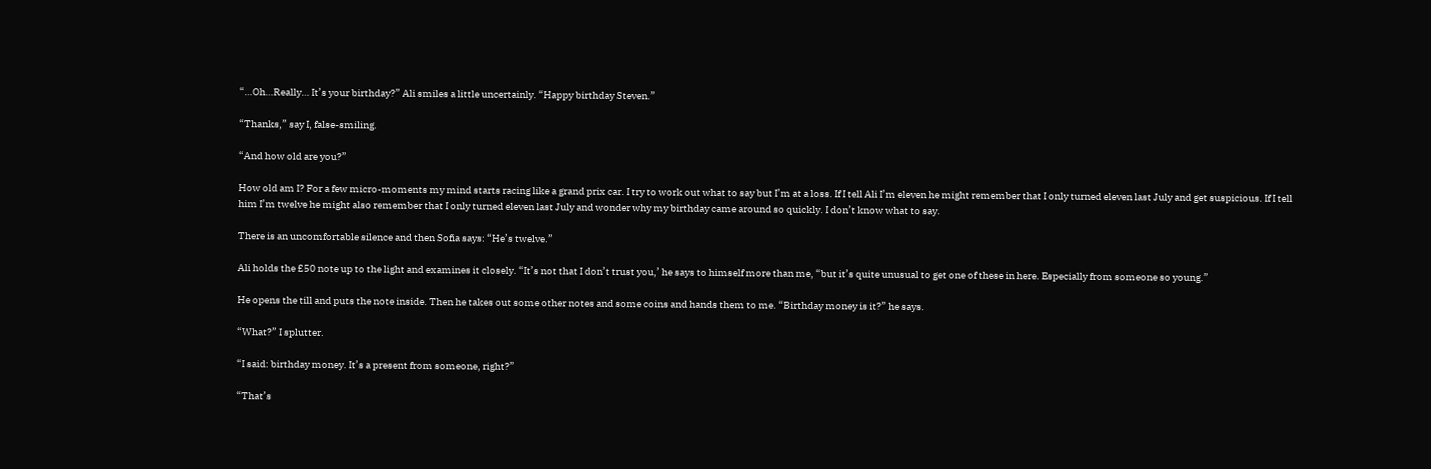“…Oh…Really… It’s your birthday?” Ali smiles a little uncertainly. “Happy birthday Steven.”

“Thanks,” say I, false-smiling.

“And how old are you?”

How old am I? For a few micro-moments my mind starts racing like a grand prix car. I try to work out what to say but I’m at a loss. If I tell Ali I’m eleven he might remember that I only turned eleven last July and get suspicious. If I tell him I’m twelve he might also remember that I only turned eleven last July and wonder why my birthday came around so quickly. I don’t know what to say.

There is an uncomfortable silence and then Sofia says: “He’s twelve.”

Ali holds the £50 note up to the light and examines it closely. “It’s not that I don’t trust you,’ he says to himself more than me, “but it’s quite unusual to get one of these in here. Especially from someone so young.”

He opens the till and puts the note inside. Then he takes out some other notes and some coins and hands them to me. “Birthday money is it?” he says.

“What?” I splutter.

“I said: birthday money. It’s a present from someone, right?”

“That’s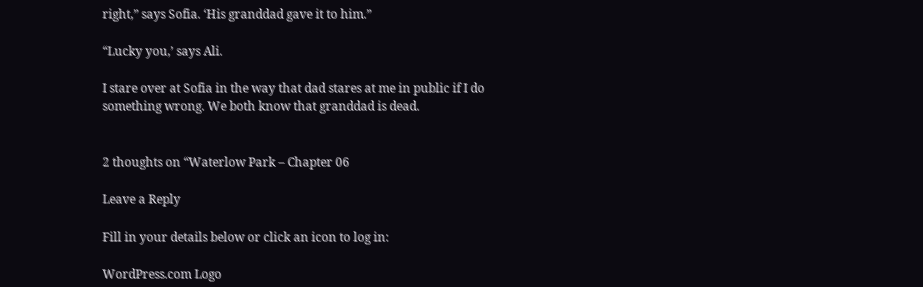right,” says Sofia. ‘His granddad gave it to him.”

“Lucky you,’ says Ali.

I stare over at Sofia in the way that dad stares at me in public if I do something wrong. We both know that granddad is dead.


2 thoughts on “Waterlow Park – Chapter 06

Leave a Reply

Fill in your details below or click an icon to log in:

WordPress.com Logo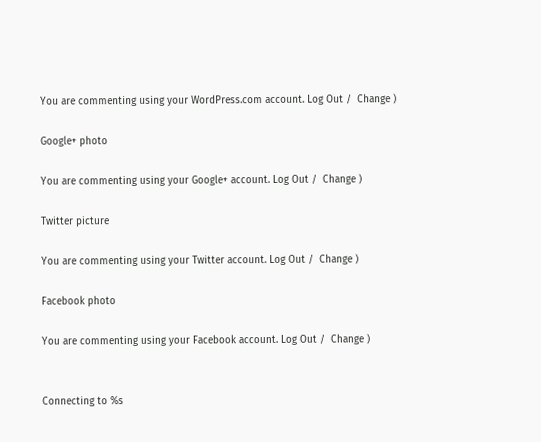You are commenting using your WordPress.com account. Log Out /  Change )

Google+ photo

You are commenting using your Google+ account. Log Out /  Change )

Twitter picture

You are commenting using your Twitter account. Log Out /  Change )

Facebook photo

You are commenting using your Facebook account. Log Out /  Change )


Connecting to %s